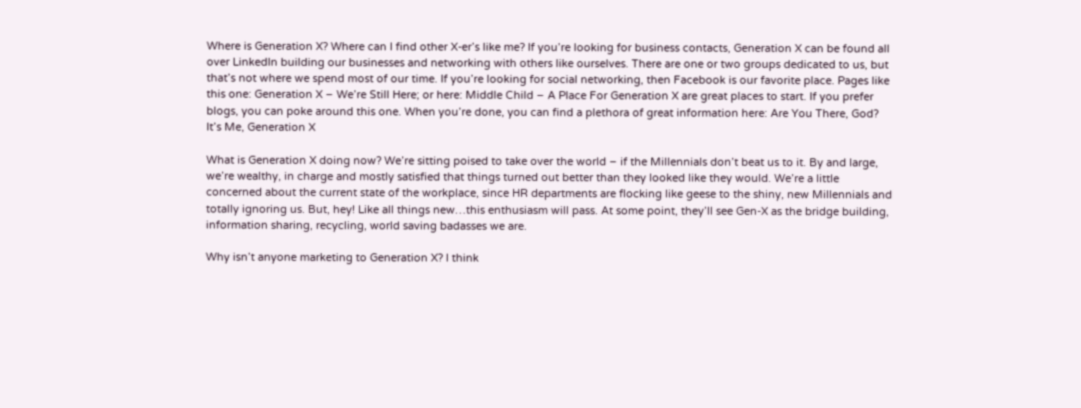Where is Generation X? Where can I find other X-er’s like me? If you’re looking for business contacts, Generation X can be found all over LinkedIn building our businesses and networking with others like ourselves. There are one or two groups dedicated to us, but that’s not where we spend most of our time. If you’re looking for social networking, then Facebook is our favorite place. Pages like this one: Generation X – We’re Still Here; or here: Middle Child – A Place For Generation X are great places to start. If you prefer blogs, you can poke around this one. When you’re done, you can find a plethora of great information here: Are You There, God? It’s Me, Generation X

What is Generation X doing now? We’re sitting poised to take over the world – if the Millennials don’t beat us to it. By and large, we’re wealthy, in charge and mostly satisfied that things turned out better than they looked like they would. We’re a little concerned about the current state of the workplace, since HR departments are flocking like geese to the shiny, new Millennials and totally ignoring us. But, hey! Like all things new…this enthusiasm will pass. At some point, they’ll see Gen-X as the bridge building, information sharing, recycling, world saving badasses we are.

Why isn’t anyone marketing to Generation X? I think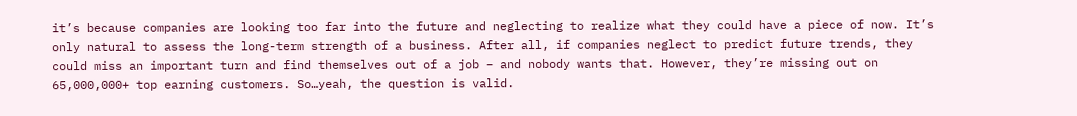it’s because companies are looking too far into the future and neglecting to realize what they could have a piece of now. It’s only natural to assess the long-term strength of a business. After all, if companies neglect to predict future trends, they could miss an important turn and find themselves out of a job – and nobody wants that. However, they’re missing out on 65,000,000+ top earning customers. So…yeah, the question is valid.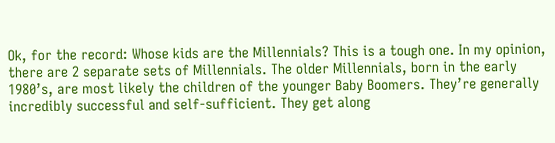Ok, for the record: Whose kids are the Millennials? This is a tough one. In my opinion, there are 2 separate sets of Millennials. The older Millennials, born in the early 1980’s, are most likely the children of the younger Baby Boomers. They’re generally incredibly successful and self-sufficient. They get along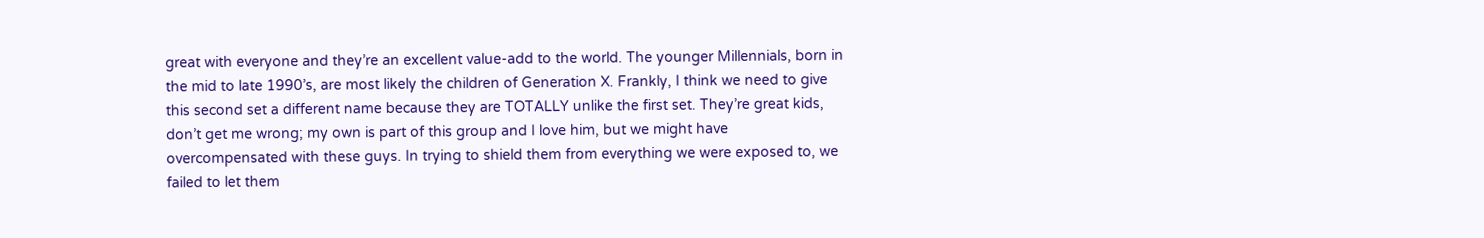great with everyone and they’re an excellent value-add to the world. The younger Millennials, born in the mid to late 1990’s, are most likely the children of Generation X. Frankly, I think we need to give this second set a different name because they are TOTALLY unlike the first set. They’re great kids, don’t get me wrong; my own is part of this group and I love him, but we might have overcompensated with these guys. In trying to shield them from everything we were exposed to, we failed to let them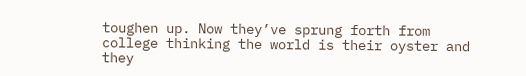toughen up. Now they’ve sprung forth from college thinking the world is their oyster and they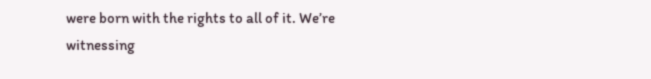were born with the rights to all of it. We’re witnessing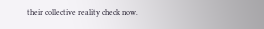their collective reality check now.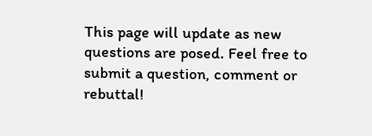This page will update as new questions are posed. Feel free to submit a question, comment or rebuttal!